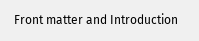Front matter and Introduction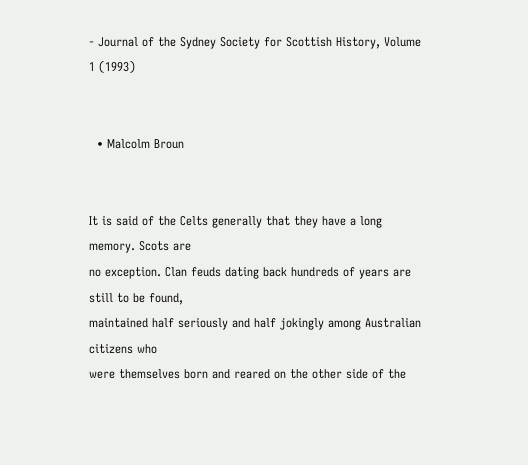- Journal of the Sydney Society for Scottish History, Volume 1 (1993)


  • Malcolm Broun


It is said of the Celts generally that they have a long memory. Scots are
no exception. Clan feuds dating back hundreds of years are still to be found,
maintained half seriously and half jokingly among Australian citizens who
were themselves born and reared on the other side of the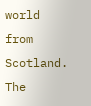world from Scotland.
The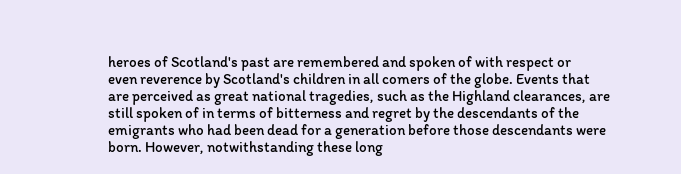heroes of Scotland's past are remembered and spoken of with respect or
even reverence by Scotland's children in all comers of the globe. Events that
are perceived as great national tragedies, such as the Highland clearances, are
still spoken of in terms of bitterness and regret by the descendants of the
emigrants who had been dead for a generation before those descendants were
born. However, notwithstanding these long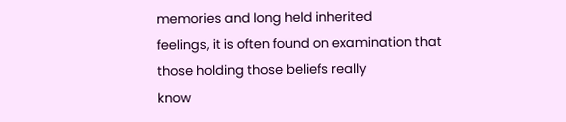memories and long held inherited
feelings, it is often found on examination that those holding those beliefs really
know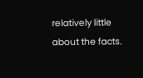relatively little about the facts.